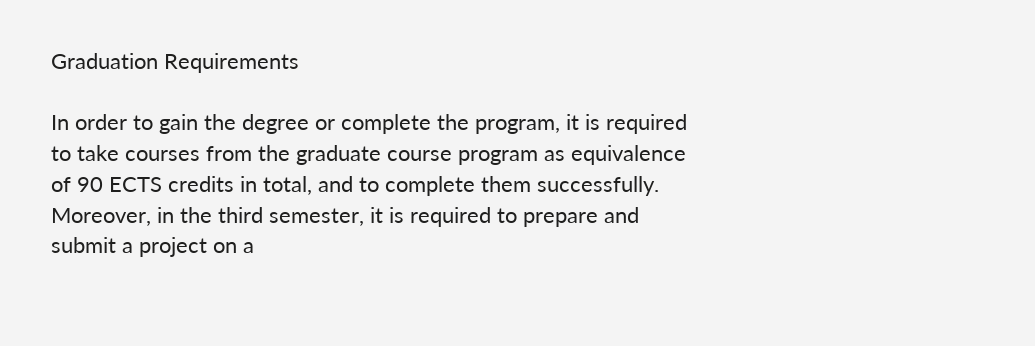Graduation Requirements

In order to gain the degree or complete the program, it is required to take courses from the graduate course program as equivalence of 90 ECTS credits in total, and to complete them successfully. Moreover, in the third semester, it is required to prepare and submit a project on a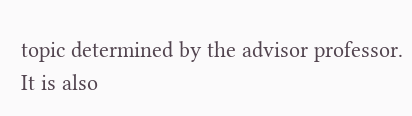topic determined by the advisor professor. It is also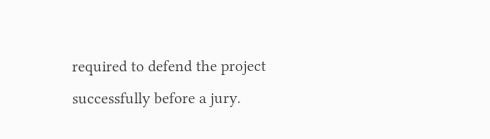required to defend the project successfully before a jury.